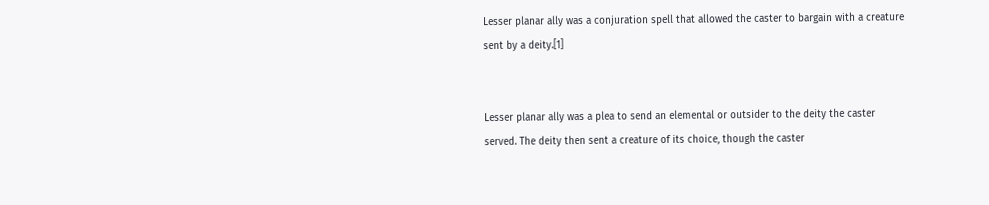Lesser planar ally was a conjuration spell that allowed the caster to bargain with a creature sent by a deity.[1]


Lesser planar ally was a plea to send an elemental or outsider to the deity the caster served. The deity then sent a creature of its choice, though the caster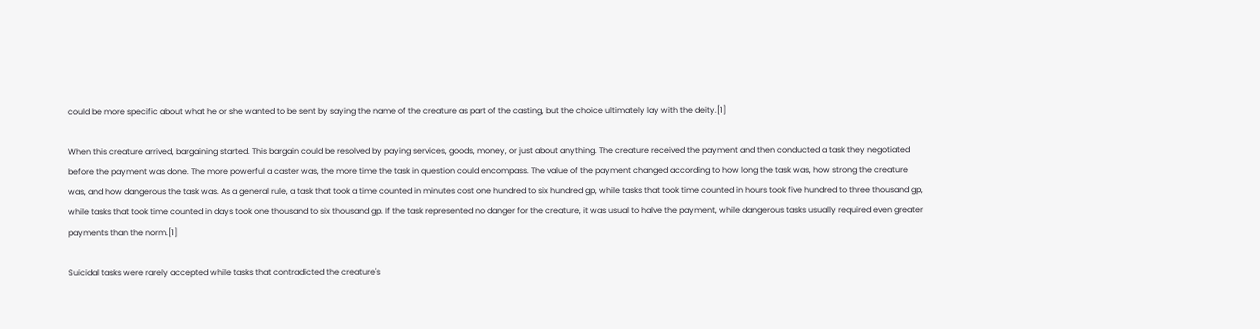could be more specific about what he or she wanted to be sent by saying the name of the creature as part of the casting, but the choice ultimately lay with the deity.[1]

When this creature arrived, bargaining started. This bargain could be resolved by paying services, goods, money, or just about anything. The creature received the payment and then conducted a task they negotiated before the payment was done. The more powerful a caster was, the more time the task in question could encompass. The value of the payment changed according to how long the task was, how strong the creature was, and how dangerous the task was. As a general rule, a task that took a time counted in minutes cost one hundred to six hundred gp, while tasks that took time counted in hours took five hundred to three thousand gp, while tasks that took time counted in days took one thousand to six thousand gp. If the task represented no danger for the creature, it was usual to halve the payment, while dangerous tasks usually required even greater payments than the norm.[1]

Suicidal tasks were rarely accepted while tasks that contradicted the creature's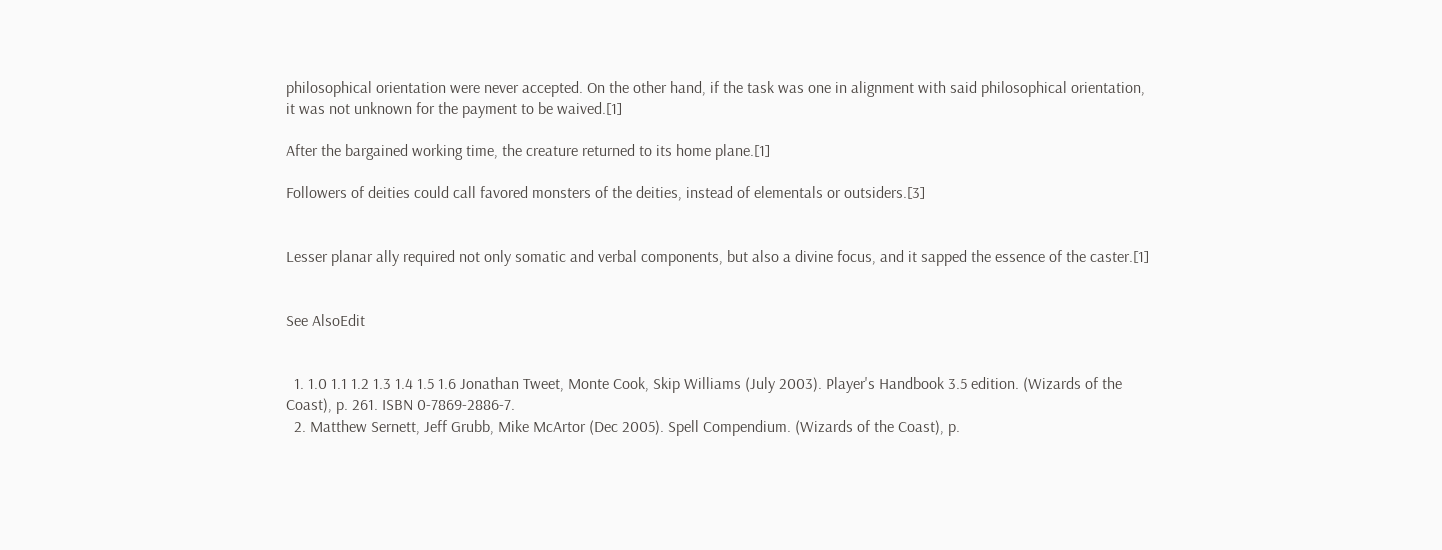philosophical orientation were never accepted. On the other hand, if the task was one in alignment with said philosophical orientation, it was not unknown for the payment to be waived.[1]

After the bargained working time, the creature returned to its home plane.[1]

Followers of deities could call favored monsters of the deities, instead of elementals or outsiders.[3]


Lesser planar ally required not only somatic and verbal components, but also a divine focus, and it sapped the essence of the caster.[1]


See AlsoEdit


  1. 1.0 1.1 1.2 1.3 1.4 1.5 1.6 Jonathan Tweet, Monte Cook, Skip Williams (July 2003). Player's Handbook 3.5 edition. (Wizards of the Coast), p. 261. ISBN 0-7869-2886-7.
  2. Matthew Sernett, Jeff Grubb, Mike McArtor (Dec 2005). Spell Compendium. (Wizards of the Coast), p.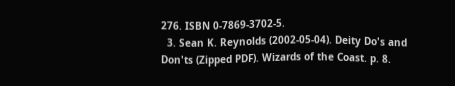276. ISBN 0-7869-3702-5.
  3. Sean K. Reynolds (2002-05-04). Deity Do's and Don'ts (Zipped PDF). Wizards of the Coast. p. 8.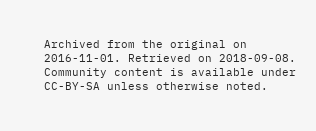Archived from the original on 2016-11-01. Retrieved on 2018-09-08.
Community content is available under CC-BY-SA unless otherwise noted.